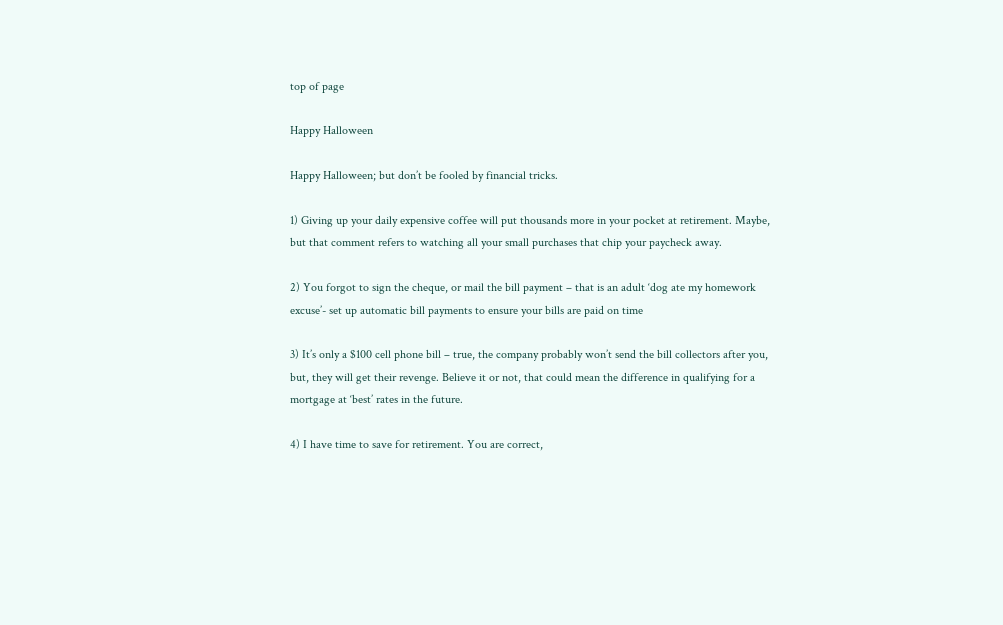top of page

Happy Halloween

Happy Halloween; but don’t be fooled by financial tricks.

1) Giving up your daily expensive coffee will put thousands more in your pocket at retirement. Maybe, but that comment refers to watching all your small purchases that chip your paycheck away.

2) You forgot to sign the cheque, or mail the bill payment – that is an adult ‘dog ate my homework excuse’- set up automatic bill payments to ensure your bills are paid on time

3) It’s only a $100 cell phone bill – true, the company probably won’t send the bill collectors after you, but, they will get their revenge. Believe it or not, that could mean the difference in qualifying for a mortgage at ‘best’ rates in the future.

4) I have time to save for retirement. You are correct,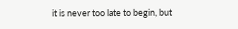it is never too late to begin, but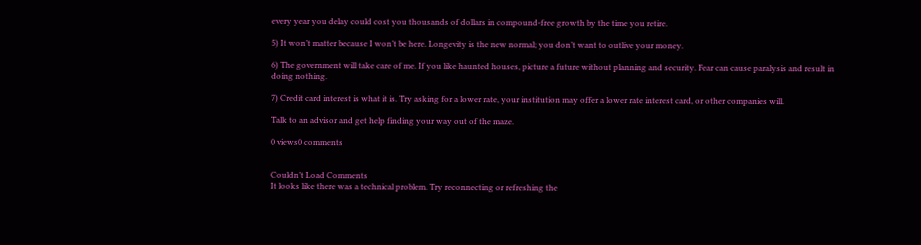every year you delay could cost you thousands of dollars in compound-free growth by the time you retire.

5) It won’t matter because I won’t be here. Longevity is the new normal; you don’t want to outlive your money.

6) The government will take care of me. If you like haunted houses, picture a future without planning and security. Fear can cause paralysis and result in doing nothing.

7) Credit card interest is what it is. Try asking for a lower rate, your institution may offer a lower rate interest card, or other companies will.

Talk to an advisor and get help finding your way out of the maze.

0 views0 comments


Couldn’t Load Comments
It looks like there was a technical problem. Try reconnecting or refreshing the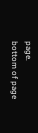page.
bottom of page